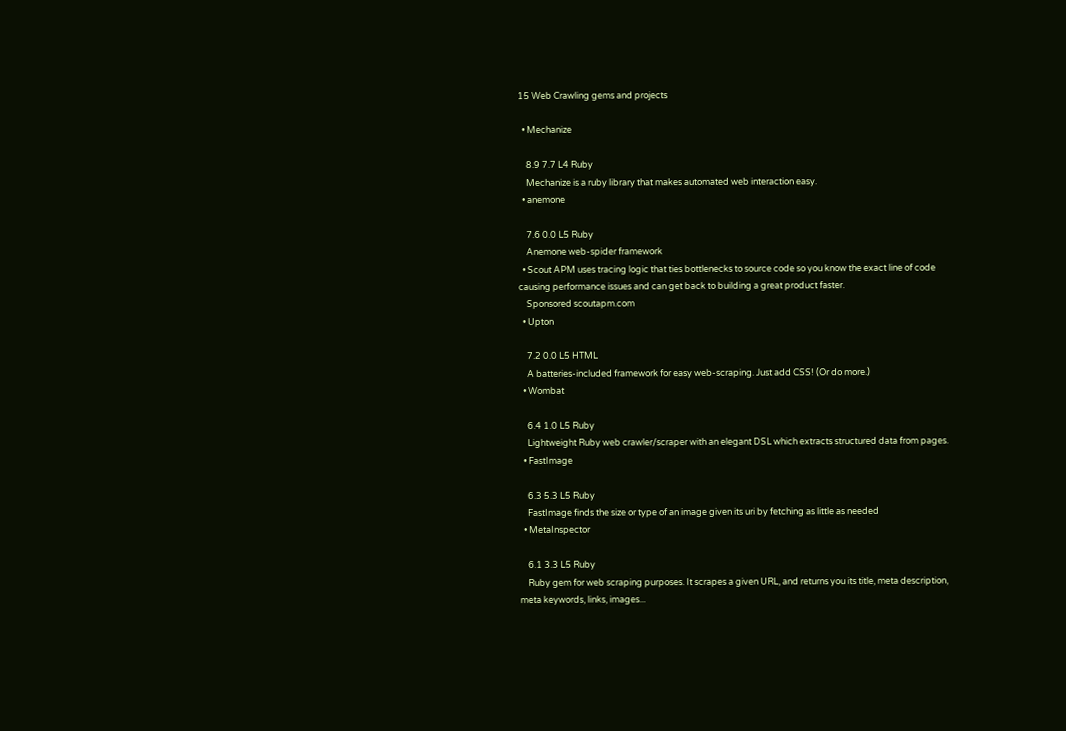15 Web Crawling gems and projects

  • Mechanize

    8.9 7.7 L4 Ruby
    Mechanize is a ruby library that makes automated web interaction easy.
  • anemone

    7.6 0.0 L5 Ruby
    Anemone web-spider framework
  • Scout APM uses tracing logic that ties bottlenecks to source code so you know the exact line of code causing performance issues and can get back to building a great product faster.
    Sponsored scoutapm.com
  • Upton

    7.2 0.0 L5 HTML
    A batteries-included framework for easy web-scraping. Just add CSS! (Or do more.)
  • Wombat

    6.4 1.0 L5 Ruby
    Lightweight Ruby web crawler/scraper with an elegant DSL which extracts structured data from pages.
  • FastImage

    6.3 5.3 L5 Ruby
    FastImage finds the size or type of an image given its uri by fetching as little as needed
  • MetaInspector

    6.1 3.3 L5 Ruby
    Ruby gem for web scraping purposes. It scrapes a given URL, and returns you its title, meta description, meta keywords, links, images...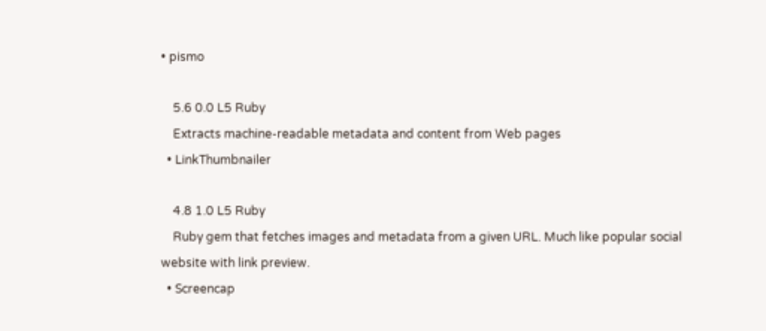• pismo

    5.6 0.0 L5 Ruby
    Extracts machine-readable metadata and content from Web pages
  • LinkThumbnailer

    4.8 1.0 L5 Ruby
    Ruby gem that fetches images and metadata from a given URL. Much like popular social website with link preview.
  • Screencap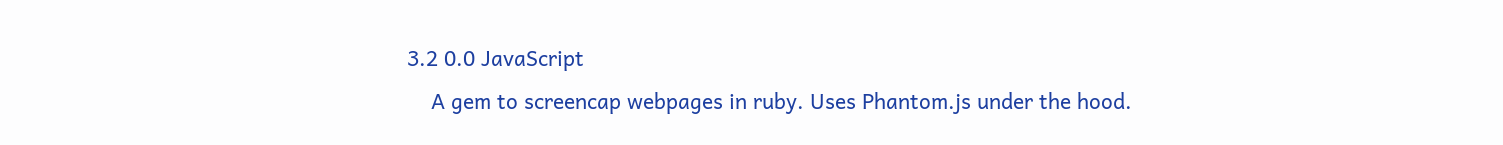3.2 0.0 JavaScript
    A gem to screencap webpages in ruby. Uses Phantom.js under the hood.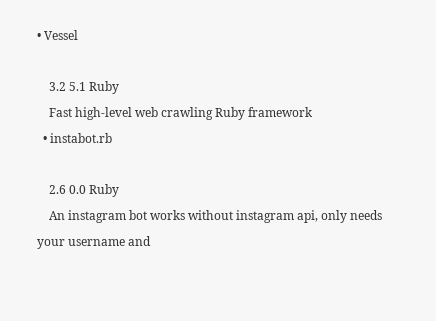• Vessel

    3.2 5.1 Ruby
    Fast high-level web crawling Ruby framework
  • instabot.rb

    2.6 0.0 Ruby
    An instagram bot works without instagram api, only needs your username and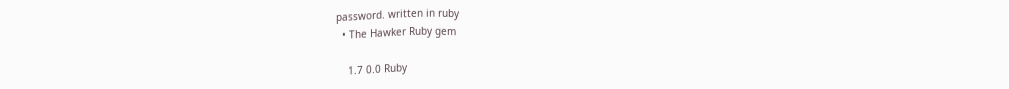password. written in ruby
  • The Hawker Ruby gem

    1.7 0.0 Ruby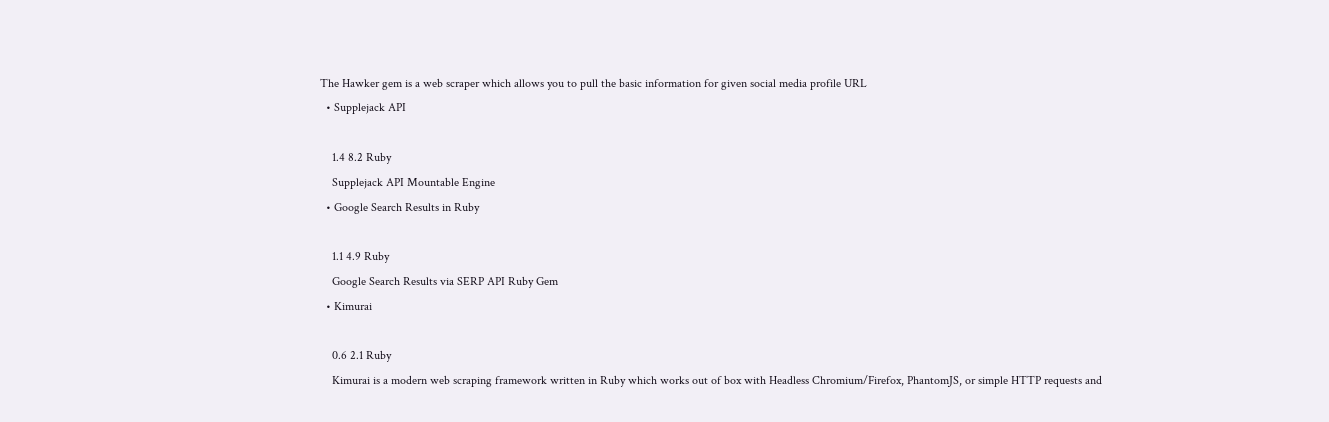The Hawker gem is a web scraper which allows you to pull the basic information for given social media profile URL
  • Supplejack API

    1.4 8.2 Ruby
    Supplejack API Mountable Engine
  • Google Search Results in Ruby

    1.1 4.9 Ruby
    Google Search Results via SERP API Ruby Gem
  • Kimurai

    0.6 2.1 Ruby
    Kimurai is a modern web scraping framework written in Ruby which works out of box with Headless Chromium/Firefox, PhantomJS, or simple HTTP requests and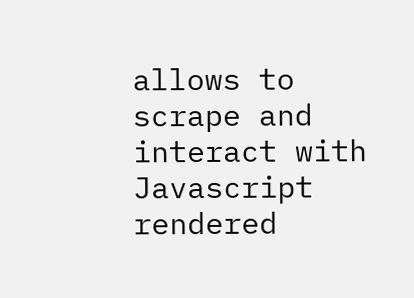allows to scrape and interact with Javascript rendered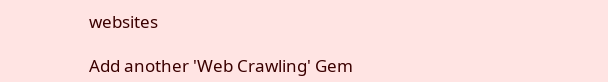websites

Add another 'Web Crawling' Gem